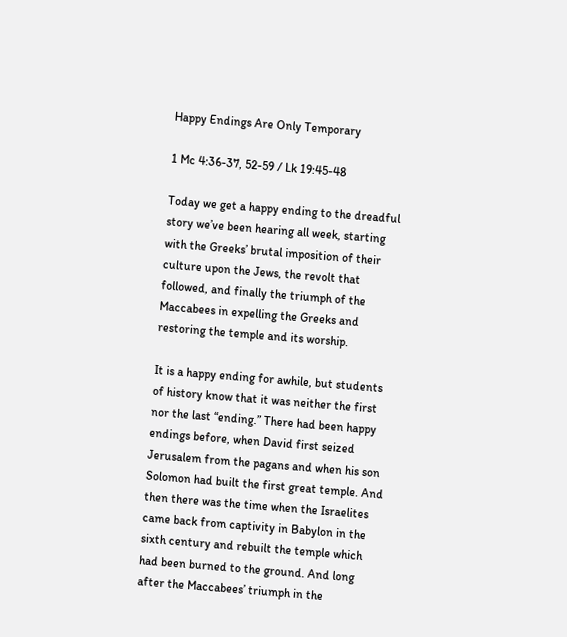Happy Endings Are Only Temporary

1 Mc 4:36-37, 52-59 / Lk 19:45-48

Today we get a happy ending to the dreadful story we’ve been hearing all week, starting with the Greeks’ brutal imposition of their culture upon the Jews, the revolt that followed, and finally the triumph of the Maccabees in expelling the Greeks and restoring the temple and its worship.

It is a happy ending for awhile, but students of history know that it was neither the first nor the last “ending.” There had been happy endings before, when David first seized Jerusalem from the pagans and when his son Solomon had built the first great temple. And then there was the time when the Israelites came back from captivity in Babylon in the sixth century and rebuilt the temple which had been burned to the ground. And long after the Maccabees’ triumph in the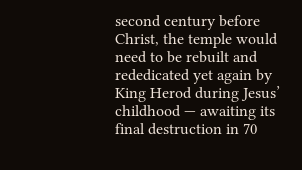second century before Christ, the temple would need to be rebuilt and rededicated yet again by King Herod during Jesus’ childhood — awaiting its final destruction in 70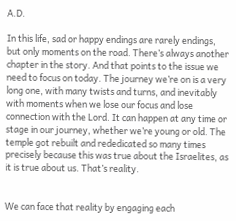A.D.

In this life, sad or happy endings are rarely endings, but only moments on the road. There’s always another chapter in the story. And that points to the issue we need to focus on today. The journey we’re on is a very long one, with many twists and turns, and inevitably with moments when we lose our focus and lose connection with the Lord. It can happen at any time or stage in our journey, whether we’re young or old. The temple got rebuilt and rededicated so many times precisely because this was true about the Israelites, as it is true about us. That’s reality.


We can face that reality by engaging each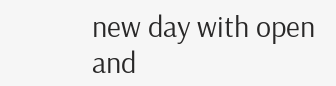new day with open and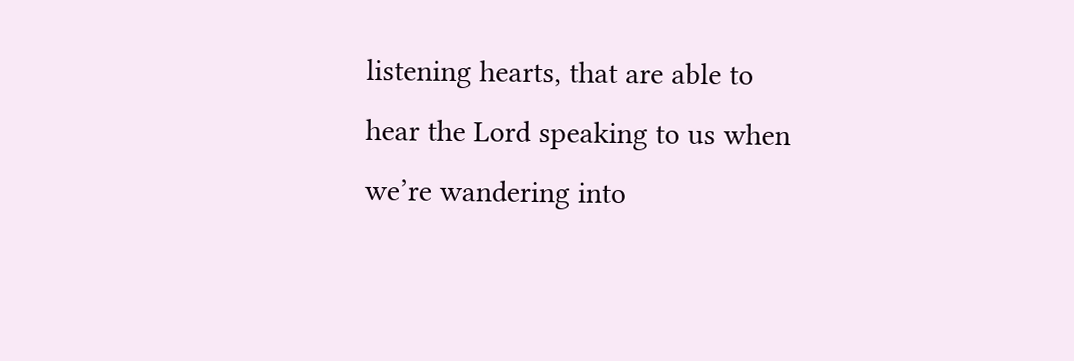listening hearts, that are able to hear the Lord speaking to us when we’re wandering into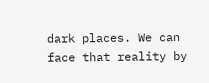dark places. We can face that reality by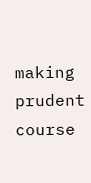making prudent course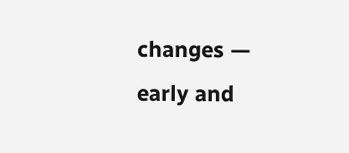changes — early and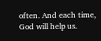often. And each time, God will help us.